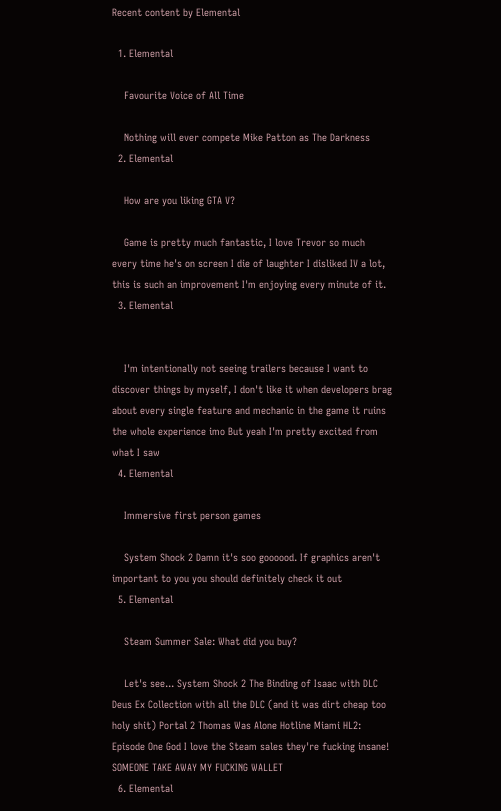Recent content by Elemental

  1. Elemental

    Favourite Voice of All Time

    Nothing will ever compete Mike Patton as The Darkness
  2. Elemental

    How are you liking GTA V?

    Game is pretty much fantastic, I love Trevor so much every time he's on screen I die of laughter I disliked IV a lot, this is such an improvement I'm enjoying every minute of it.
  3. Elemental


    I'm intentionally not seeing trailers because I want to discover things by myself, I don't like it when developers brag about every single feature and mechanic in the game it ruins the whole experience imo But yeah I'm pretty excited from what I saw
  4. Elemental

    Immersive first person games

    System Shock 2 Damn it's soo goooood. If graphics aren't important to you you should definitely check it out
  5. Elemental

    Steam Summer Sale: What did you buy?

    Let's see... System Shock 2 The Binding of Isaac with DLC Deus Ex Collection with all the DLC (and it was dirt cheap too holy shit) Portal 2 Thomas Was Alone Hotline Miami HL2: Episode One God I love the Steam sales they're fucking insane! SOMEONE TAKE AWAY MY FUCKING WALLET
  6. Elemental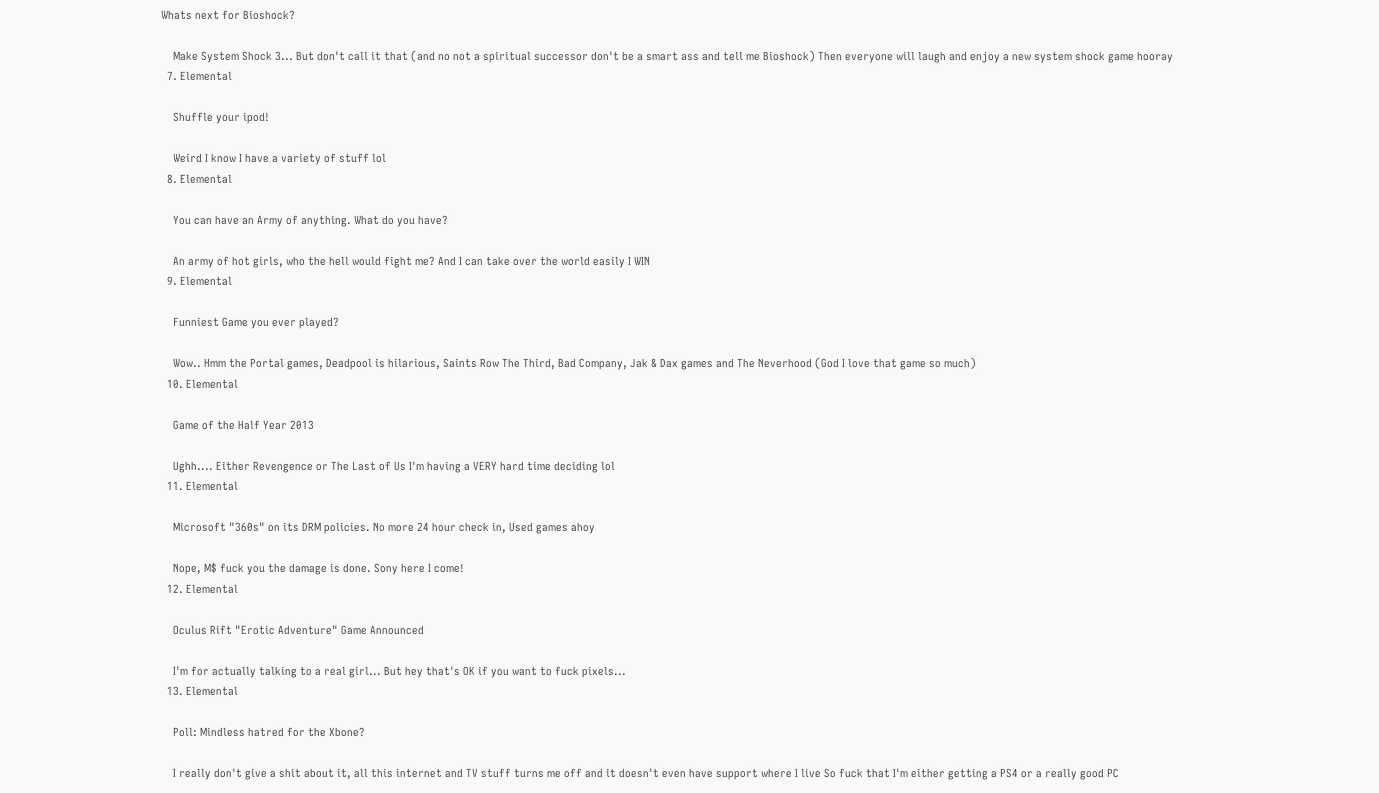Whats next for Bioshock?

    Make System Shock 3... But don't call it that (and no not a spiritual successor don't be a smart ass and tell me Bioshock) Then everyone will laugh and enjoy a new system shock game hooray
  7. Elemental

    Shuffle your ipod!

    Weird I know I have a variety of stuff lol
  8. Elemental

    You can have an Army of anything. What do you have?

    An army of hot girls, who the hell would fight me? And I can take over the world easily I WIN
  9. Elemental

    Funniest Game you ever played?

    Wow.. Hmm the Portal games, Deadpool is hilarious, Saints Row The Third, Bad Company, Jak & Dax games and The Neverhood (God I love that game so much)
  10. Elemental

    Game of the Half Year 2013

    Ughh.... Either Revengence or The Last of Us I'm having a VERY hard time deciding lol
  11. Elemental

    Microsoft "360s" on its DRM policies. No more 24 hour check in, Used games ahoy

    Nope, M$ fuck you the damage is done. Sony here I come!
  12. Elemental

    Oculus Rift "Erotic Adventure" Game Announced

    I'm for actually talking to a real girl... But hey that's OK if you want to fuck pixels...
  13. Elemental

    Poll: Mindless hatred for the Xbone?

    I really don't give a shit about it, all this internet and TV stuff turns me off and it doesn't even have support where I live So fuck that I'm either getting a PS4 or a really good PC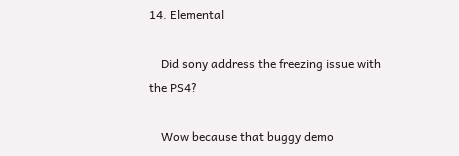14. Elemental

    Did sony address the freezing issue with the PS4?

    Wow because that buggy demo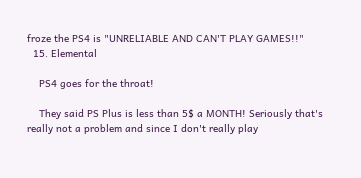froze the PS4 is "UNRELIABLE AND CAN'T PLAY GAMES!!"
  15. Elemental

    PS4 goes for the throat!

    They said PS Plus is less than 5$ a MONTH! Seriously that's really not a problem and since I don't really play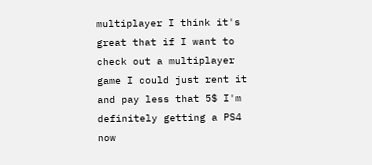multiplayer I think it's great that if I want to check out a multiplayer game I could just rent it and pay less that 5$ I'm definitely getting a PS4 now